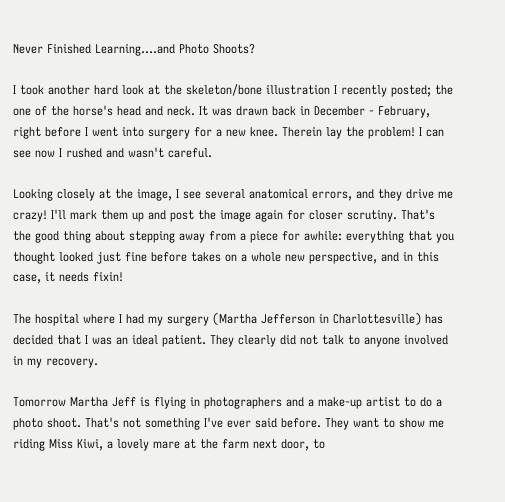Never Finished Learning....and Photo Shoots?

I took another hard look at the skeleton/bone illustration I recently posted; the one of the horse's head and neck. It was drawn back in December - February, right before I went into surgery for a new knee. Therein lay the problem! I can see now I rushed and wasn't careful.

Looking closely at the image, I see several anatomical errors, and they drive me crazy! I'll mark them up and post the image again for closer scrutiny. That's the good thing about stepping away from a piece for awhile: everything that you thought looked just fine before takes on a whole new perspective, and in this case, it needs fixin!

The hospital where I had my surgery (Martha Jefferson in Charlottesville) has decided that I was an ideal patient. They clearly did not talk to anyone involved in my recovery.

Tomorrow Martha Jeff is flying in photographers and a make-up artist to do a photo shoot. That's not something I've ever said before. They want to show me riding Miss Kiwi, a lovely mare at the farm next door, to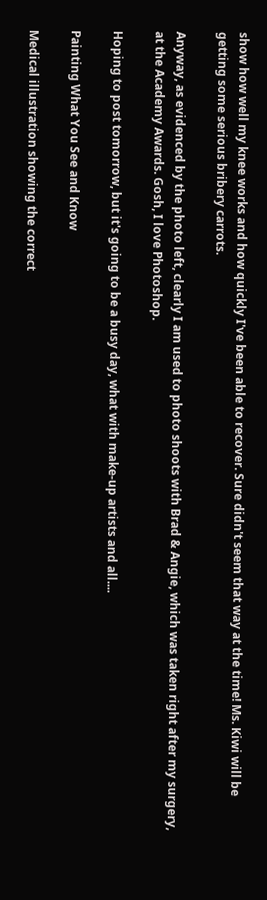show how well my knee works and how quickly I've been able to recover. Sure didn't seem that way at the time! Ms. Kiwi will be getting some serious bribery carrots.

Anyway, as evidenced by the photo left, clearly I am used to photo shoots with Brad & Angie, which was taken right after my surgery, at the Academy Awards. Gosh, I love Photoshop.

Hoping to post tomorrow, but it's going to be a busy day, what with make-up artists and all....

Painting What You See and Know

Medical illustration showing the correct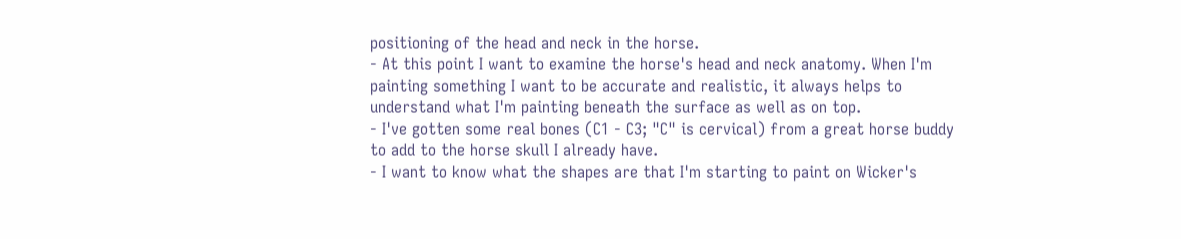positioning of the head and neck in the horse.
- At this point I want to examine the horse's head and neck anatomy. When I'm painting something I want to be accurate and realistic, it always helps to understand what I'm painting beneath the surface as well as on top.
- I've gotten some real bones (C1 - C3; "C" is cervical) from a great horse buddy to add to the horse skull I already have.
- I want to know what the shapes are that I'm starting to paint on Wicker's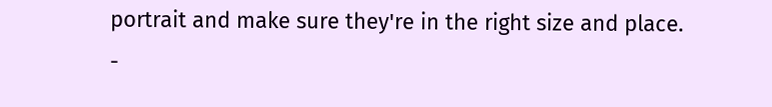portrait and make sure they're in the right size and place.
-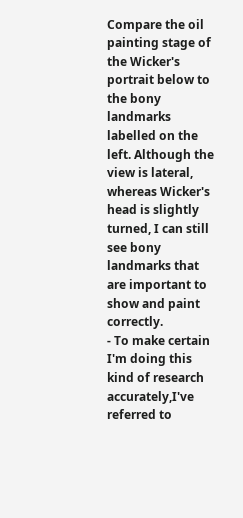Compare the oil painting stage of the Wicker's portrait below to the bony landmarks labelled on the left. Although the view is lateral, whereas Wicker's head is slightly turned, I can still see bony landmarks that are important to show and paint correctly.
- To make certain I'm doing this kind of research accurately,I've referred to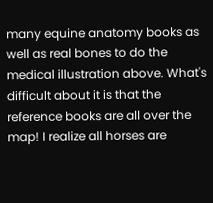many equine anatomy books as well as real bones to do the medical illustration above. What's difficult about it is that the reference books are all over the map! I realize all horses are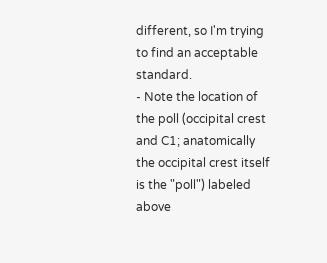different, so I'm trying to find an acceptable standard.
- Note the location of the poll (occipital crest and C1; anatomically the occipital crest itself is the "poll") labeled above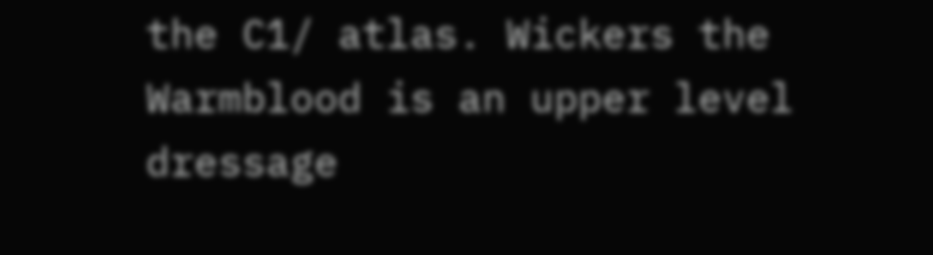the C1/ atlas. Wickers the Warmblood is an upper level dressage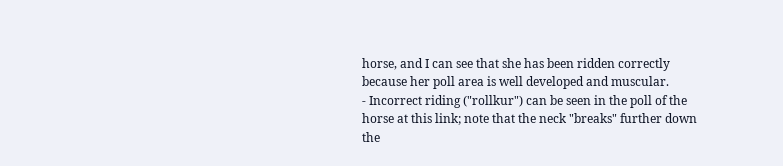horse, and I can see that she has been ridden correctly because her poll area is well developed and muscular.
- Incorrect riding ("rollkur") can be seen in the poll of the horse at this link; note that the neck "breaks" further down the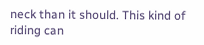neck than it should. This kind of riding can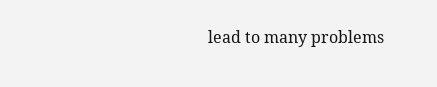lead to many problems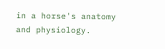in a horse's anatomy and physiology.